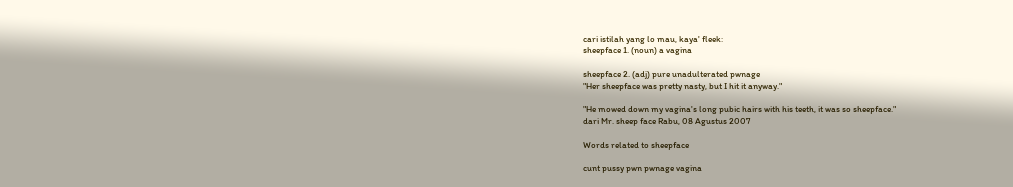cari istilah yang lo mau, kaya' fleek:
sheepface 1. (noun) a vagina

sheepface 2. (adj) pure unadulterated pwnage
"Her sheepface was pretty nasty, but I hit it anyway."

"He mowed down my vagina's long pubic hairs with his teeth, it was so sheepface."
dari Mr. sheep face Rabu, 08 Agustus 2007

Words related to sheepface

cunt pussy pwn pwnage vagina